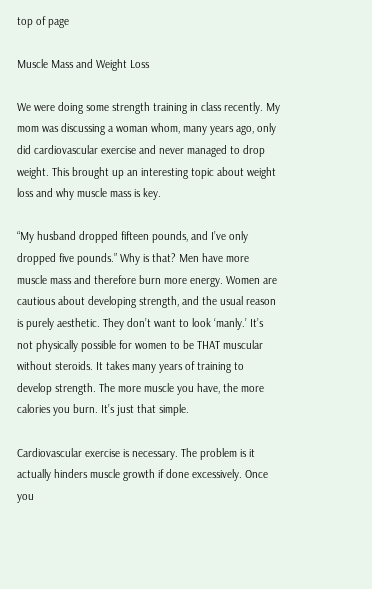top of page

Muscle Mass and Weight Loss

We were doing some strength training in class recently. My mom was discussing a woman whom, many years ago, only did cardiovascular exercise and never managed to drop weight. This brought up an interesting topic about weight loss and why muscle mass is key.

“My husband dropped fifteen pounds, and I’ve only dropped five pounds.” Why is that? Men have more muscle mass and therefore burn more energy. Women are cautious about developing strength, and the usual reason is purely aesthetic. They don’t want to look ‘manly.’ It’s not physically possible for women to be THAT muscular without steroids. It takes many years of training to develop strength. The more muscle you have, the more calories you burn. It’s just that simple.

Cardiovascular exercise is necessary. The problem is it actually hinders muscle growth if done excessively. Once you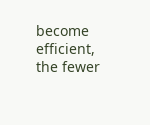become efficient, the fewer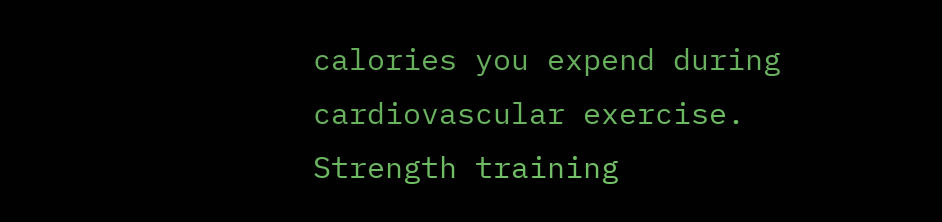calories you expend during cardiovascular exercise. Strength training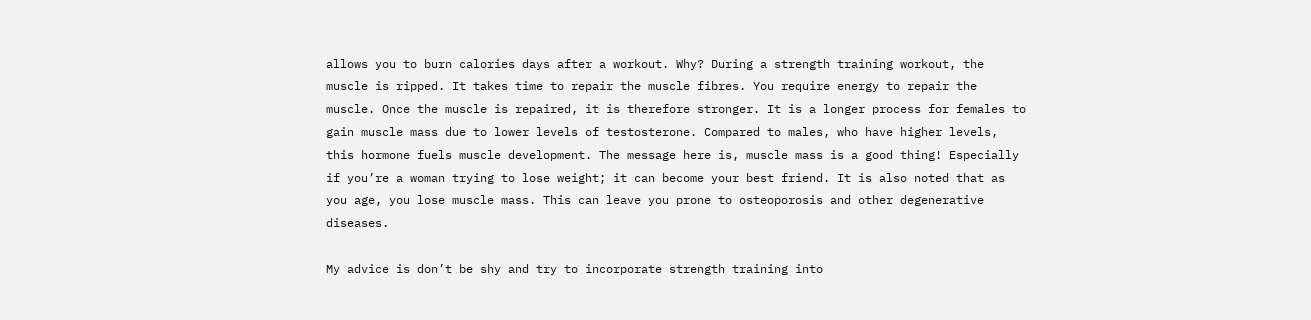allows you to burn calories days after a workout. Why? During a strength training workout, the muscle is ripped. It takes time to repair the muscle fibres. You require energy to repair the muscle. Once the muscle is repaired, it is therefore stronger. It is a longer process for females to gain muscle mass due to lower levels of testosterone. Compared to males, who have higher levels, this hormone fuels muscle development. The message here is, muscle mass is a good thing! Especially if you’re a woman trying to lose weight; it can become your best friend. It is also noted that as you age, you lose muscle mass. This can leave you prone to osteoporosis and other degenerative diseases.

My advice is don’t be shy and try to incorporate strength training into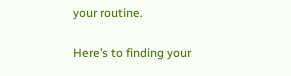your routine.

Here’s to finding your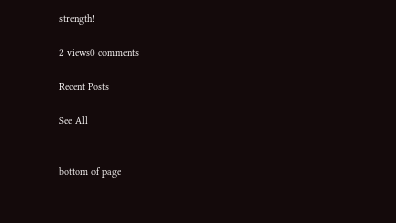strength!

2 views0 comments

Recent Posts

See All


bottom of page